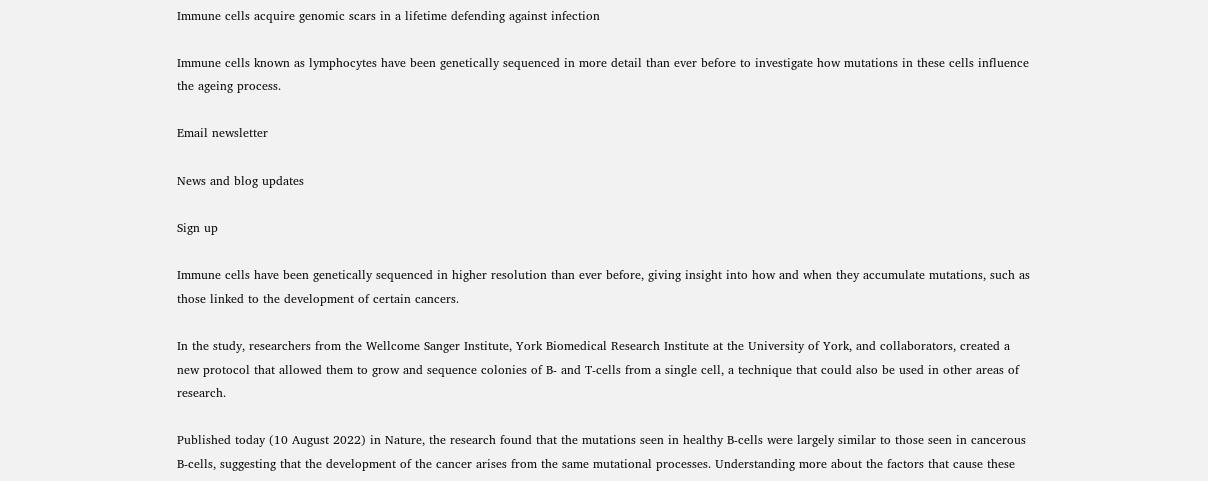Immune cells acquire genomic scars in a lifetime defending against infection

Immune cells known as lymphocytes have been genetically sequenced in more detail than ever before to investigate how mutations in these cells influence the ageing process.

Email newsletter

News and blog updates

Sign up

Immune cells have been genetically sequenced in higher resolution than ever before, giving insight into how and when they accumulate mutations, such as those linked to the development of certain cancers.

In the study, researchers from the Wellcome Sanger Institute, York Biomedical Research Institute at the University of York, and collaborators, created a new protocol that allowed them to grow and sequence colonies of B- and T-cells from a single cell, a technique that could also be used in other areas of research.

Published today (10 August 2022) in Nature, the research found that the mutations seen in healthy B-cells were largely similar to those seen in cancerous B-cells, suggesting that the development of the cancer arises from the same mutational processes. Understanding more about the factors that cause these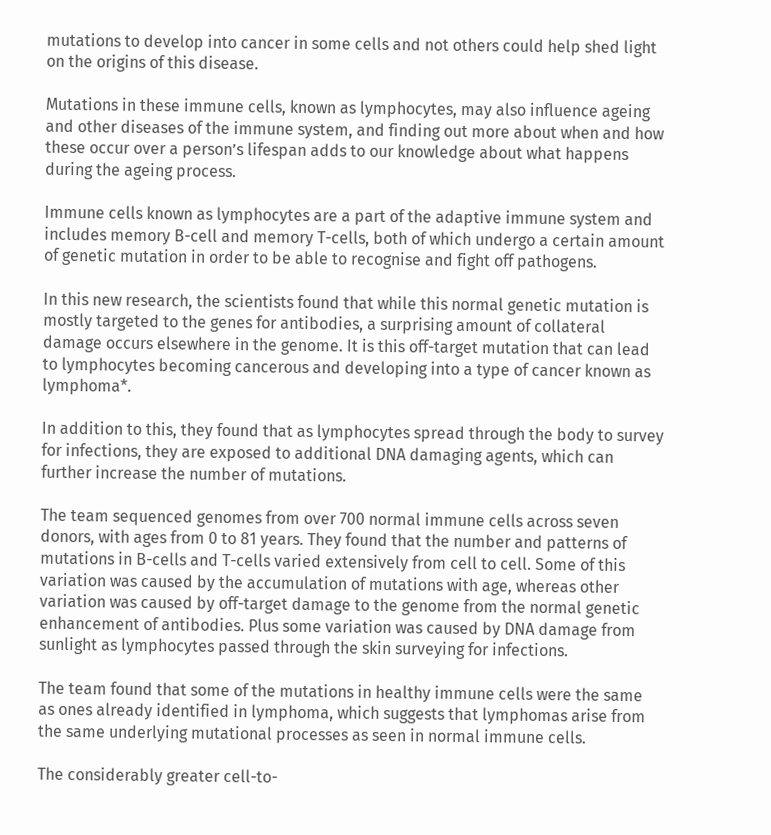mutations to develop into cancer in some cells and not others could help shed light on the origins of this disease.

Mutations in these immune cells, known as lymphocytes, may also influence ageing and other diseases of the immune system, and finding out more about when and how these occur over a person’s lifespan adds to our knowledge about what happens during the ageing process.

Immune cells known as lymphocytes are a part of the adaptive immune system and includes memory B-cell and memory T-cells, both of which undergo a certain amount of genetic mutation in order to be able to recognise and fight off pathogens.

In this new research, the scientists found that while this normal genetic mutation is mostly targeted to the genes for antibodies, a surprising amount of collateral damage occurs elsewhere in the genome. It is this off-target mutation that can lead to lymphocytes becoming cancerous and developing into a type of cancer known as lymphoma*.

In addition to this, they found that as lymphocytes spread through the body to survey for infections, they are exposed to additional DNA damaging agents, which can further increase the number of mutations.

The team sequenced genomes from over 700 normal immune cells across seven donors, with ages from 0 to 81 years. They found that the number and patterns of mutations in B-cells and T-cells varied extensively from cell to cell. Some of this variation was caused by the accumulation of mutations with age, whereas other variation was caused by off-target damage to the genome from the normal genetic enhancement of antibodies. Plus some variation was caused by DNA damage from sunlight as lymphocytes passed through the skin surveying for infections.

The team found that some of the mutations in healthy immune cells were the same as ones already identified in lymphoma, which suggests that lymphomas arise from the same underlying mutational processes as seen in normal immune cells.

The considerably greater cell-to-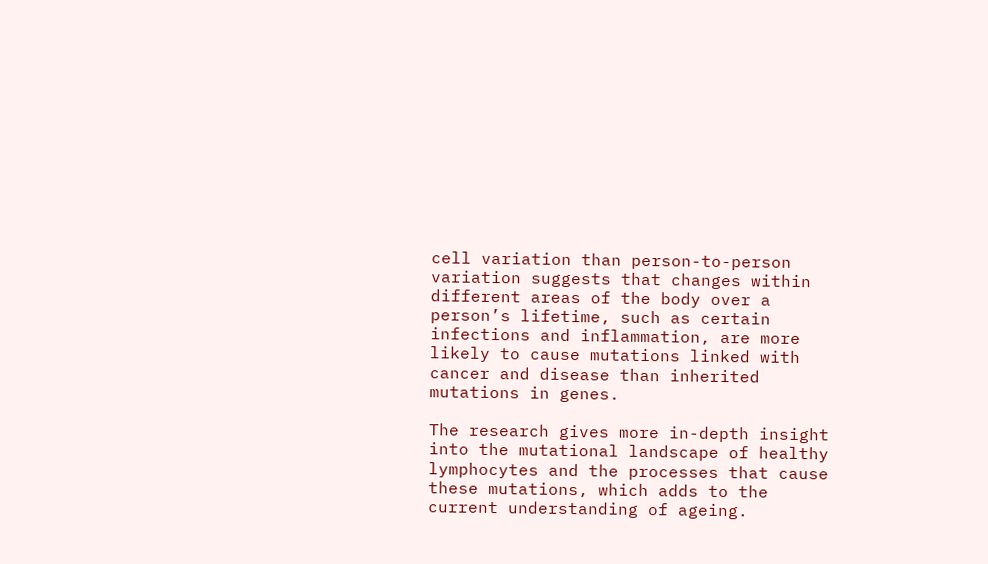cell variation than person-to-person variation suggests that changes within different areas of the body over a person’s lifetime, such as certain infections and inflammation, are more likely to cause mutations linked with cancer and disease than inherited mutations in genes.

The research gives more in-depth insight into the mutational landscape of healthy lymphocytes and the processes that cause these mutations, which adds to the current understanding of ageing.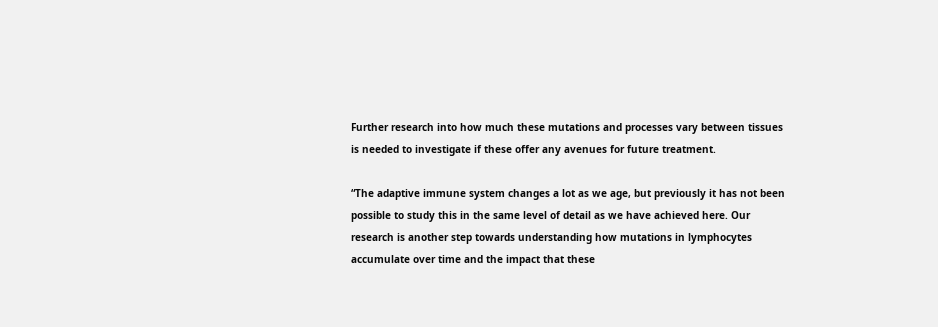Further research into how much these mutations and processes vary between tissues is needed to investigate if these offer any avenues for future treatment.

“The adaptive immune system changes a lot as we age, but previously it has not been possible to study this in the same level of detail as we have achieved here. Our research is another step towards understanding how mutations in lymphocytes accumulate over time and the impact that these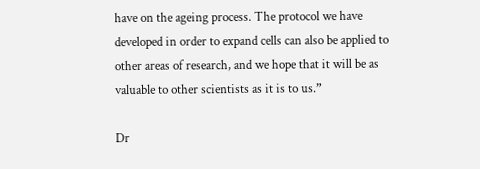have on the ageing process. The protocol we have developed in order to expand cells can also be applied to other areas of research, and we hope that it will be as valuable to other scientists as it is to us.”

Dr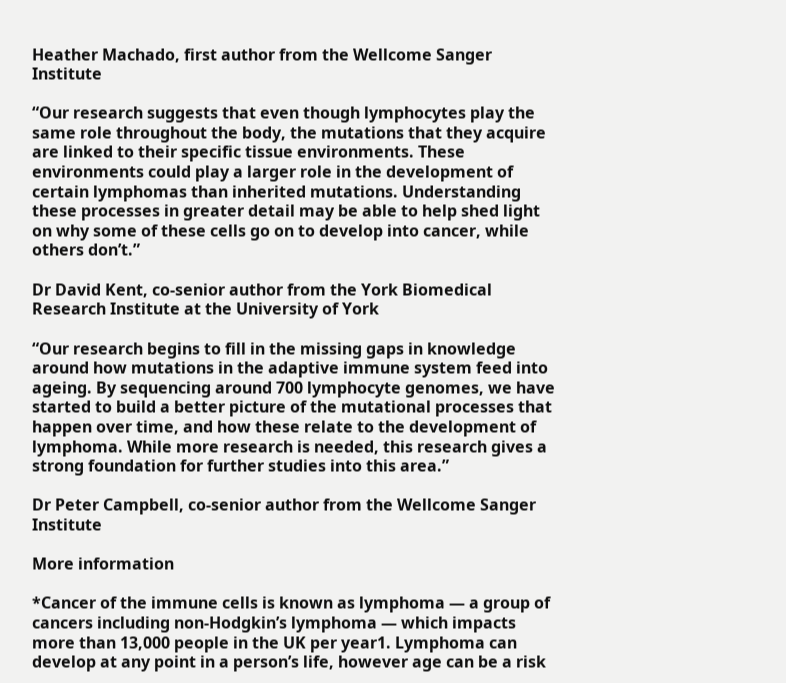Heather Machado, first author from the Wellcome Sanger Institute

“Our research suggests that even though lymphocytes play the same role throughout the body, the mutations that they acquire are linked to their specific tissue environments. These environments could play a larger role in the development of certain lymphomas than inherited mutations. Understanding these processes in greater detail may be able to help shed light on why some of these cells go on to develop into cancer, while others don’t.”

Dr David Kent, co-senior author from the York Biomedical Research Institute at the University of York

“Our research begins to fill in the missing gaps in knowledge around how mutations in the adaptive immune system feed into ageing. By sequencing around 700 lymphocyte genomes, we have started to build a better picture of the mutational processes that happen over time, and how these relate to the development of lymphoma. While more research is needed, this research gives a strong foundation for further studies into this area.”

Dr Peter Campbell, co-senior author from the Wellcome Sanger Institute

More information

*Cancer of the immune cells is known as lymphoma — a group of cancers including non-Hodgkin’s lymphoma — which impacts more than 13,000 people in the UK per year1. Lymphoma can develop at any point in a person’s life, however age can be a risk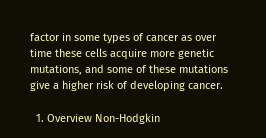factor in some types of cancer as over time these cells acquire more genetic mutations, and some of these mutations give a higher risk of developing cancer.

  1. Overview Non-Hodgkin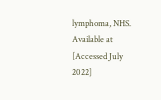lymphoma, NHS. Available at [Accessed July 2022]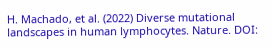H. Machado, et al. (2022) Diverse mutational landscapes in human lymphocytes. Nature. DOI: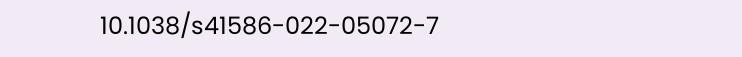10.1038/s41586-022-05072-7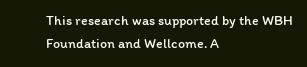This research was supported by the WBH Foundation and Wellcome. A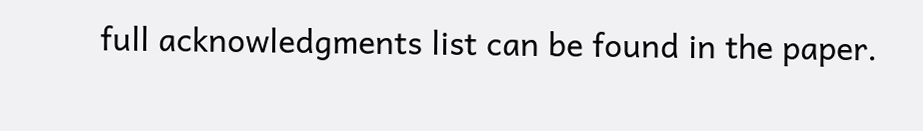full acknowledgments list can be found in the paper.